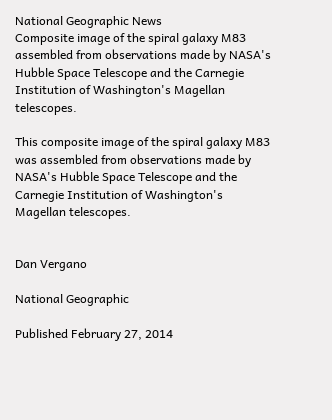National Geographic News
Composite image of the spiral galaxy M83 assembled from observations made by NASA's Hubble Space Telescope and the Carnegie Institution of Washington's Magellan telescopes.

This composite image of the spiral galaxy M83 was assembled from observations made by NASA's Hubble Space Telescope and the Carnegie Institution of Washington's Magellan telescopes.


Dan Vergano

National Geographic

Published February 27, 2014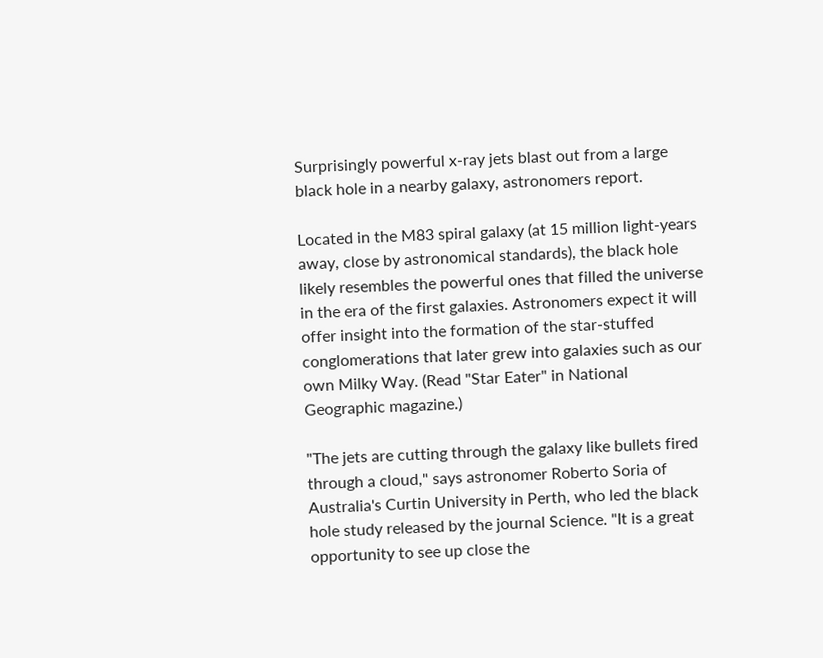Surprisingly powerful x-ray jets blast out from a large black hole in a nearby galaxy, astronomers report.

Located in the M83 spiral galaxy (at 15 million light-years away, close by astronomical standards), the black hole likely resembles the powerful ones that filled the universe in the era of the first galaxies. Astronomers expect it will offer insight into the formation of the star-stuffed conglomerations that later grew into galaxies such as our own Milky Way. (Read "Star Eater" in National Geographic magazine.)

"The jets are cutting through the galaxy like bullets fired through a cloud," says astronomer Roberto Soria of Australia's Curtin University in Perth, who led the black hole study released by the journal Science. "It is a great opportunity to see up close the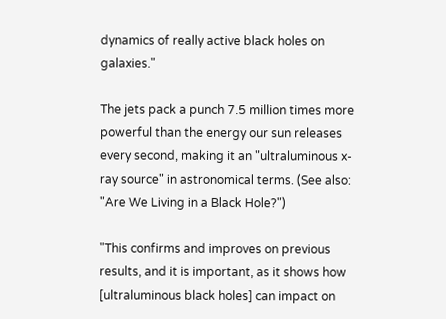dynamics of really active black holes on galaxies."

The jets pack a punch 7.5 million times more powerful than the energy our sun releases every second, making it an "ultraluminous x-ray source" in astronomical terms. (See also: "Are We Living in a Black Hole?")

"This confirms and improves on previous results, and it is important, as it shows how [ultraluminous black holes] can impact on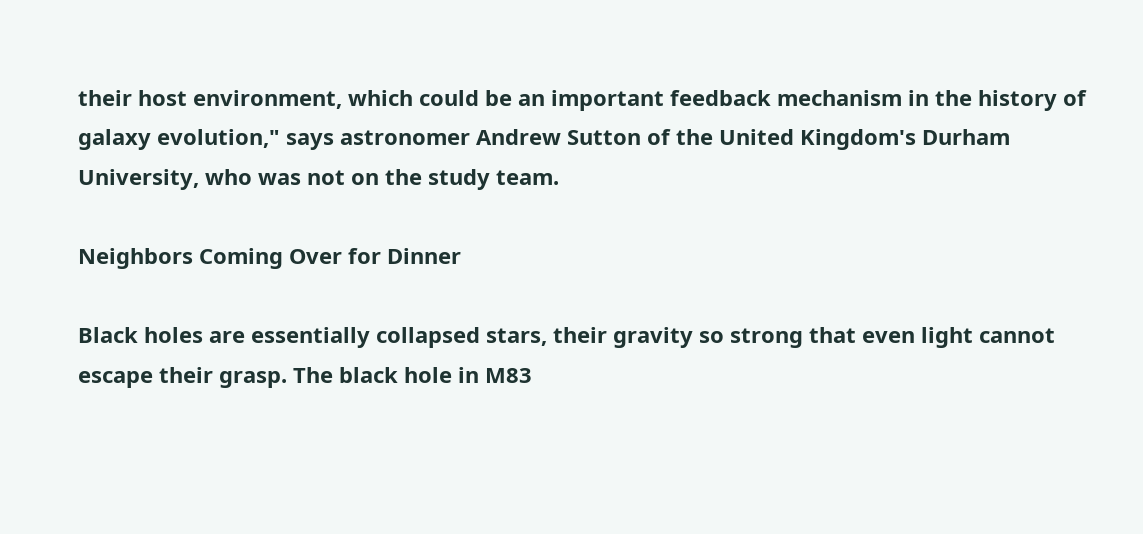their host environment, which could be an important feedback mechanism in the history of galaxy evolution," says astronomer Andrew Sutton of the United Kingdom's Durham University, who was not on the study team.

Neighbors Coming Over for Dinner

Black holes are essentially collapsed stars, their gravity so strong that even light cannot escape their grasp. The black hole in M83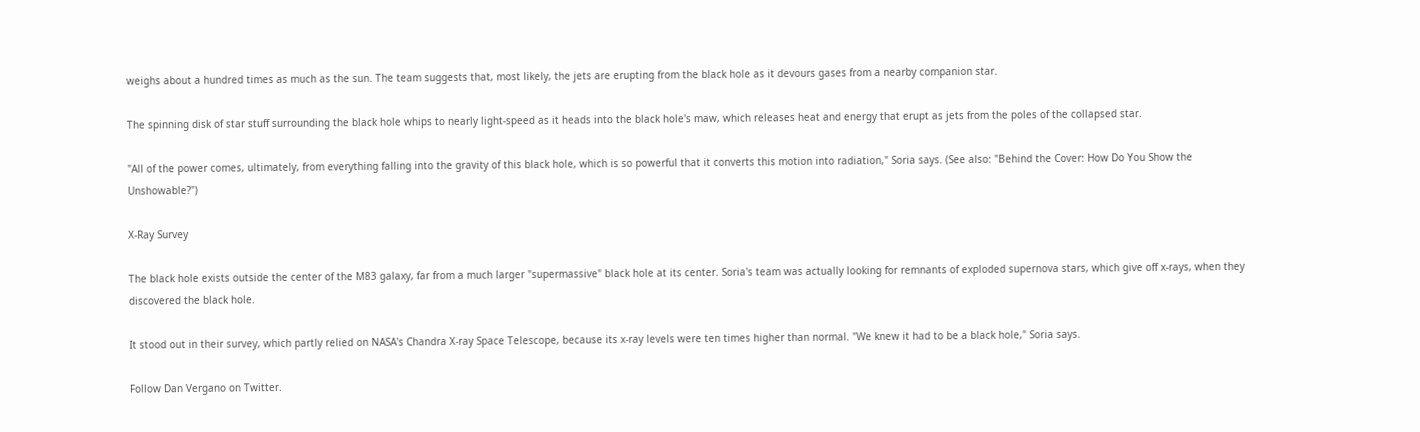weighs about a hundred times as much as the sun. The team suggests that, most likely, the jets are erupting from the black hole as it devours gases from a nearby companion star.

The spinning disk of star stuff surrounding the black hole whips to nearly light-speed as it heads into the black hole's maw, which releases heat and energy that erupt as jets from the poles of the collapsed star.

"All of the power comes, ultimately, from everything falling into the gravity of this black hole, which is so powerful that it converts this motion into radiation," Soria says. (See also: "Behind the Cover: How Do You Show the Unshowable?")

X-Ray Survey

The black hole exists outside the center of the M83 galaxy, far from a much larger "supermassive" black hole at its center. Soria's team was actually looking for remnants of exploded supernova stars, which give off x-rays, when they discovered the black hole.

It stood out in their survey, which partly relied on NASA's Chandra X-ray Space Telescope, because its x-ray levels were ten times higher than normal. "We knew it had to be a black hole," Soria says.

Follow Dan Vergano on Twitter.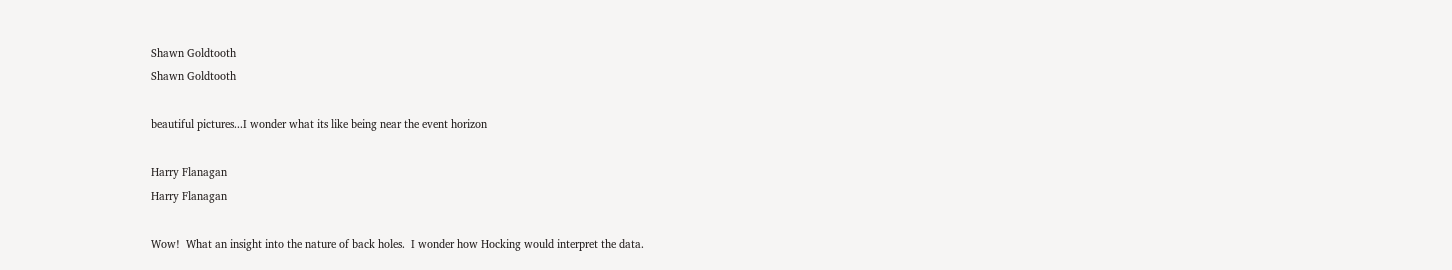Shawn Goldtooth
Shawn Goldtooth

beautiful pictures...I wonder what its like being near the event horizon

Harry Flanagan
Harry Flanagan

Wow!  What an insight into the nature of back holes.  I wonder how Hocking would interpret the data.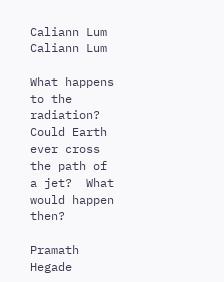Caliann Lum
Caliann Lum

What happens to the radiation?  Could Earth ever cross the path of a jet?  What would happen then?

Pramath Hegade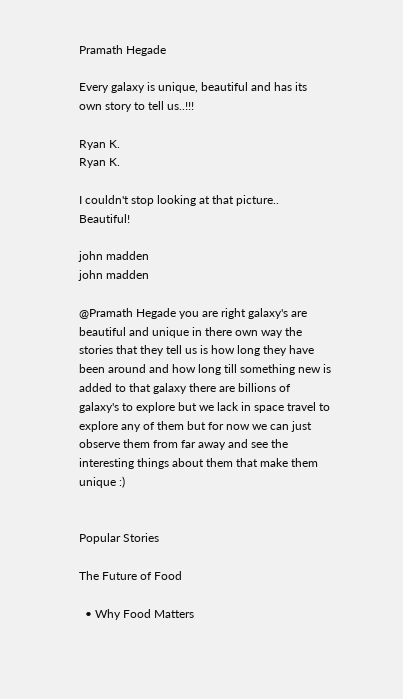Pramath Hegade

Every galaxy is unique, beautiful and has its own story to tell us..!!!

Ryan K.
Ryan K.

I couldn't stop looking at that picture..  Beautiful!

john madden
john madden

@Pramath Hegade you are right galaxy's are beautiful and unique in there own way the stories that they tell us is how long they have been around and how long till something new is added to that galaxy there are billions of galaxy's to explore but we lack in space travel to explore any of them but for now we can just observe them from far away and see the interesting things about them that make them unique :)


Popular Stories

The Future of Food

  • Why Food Matters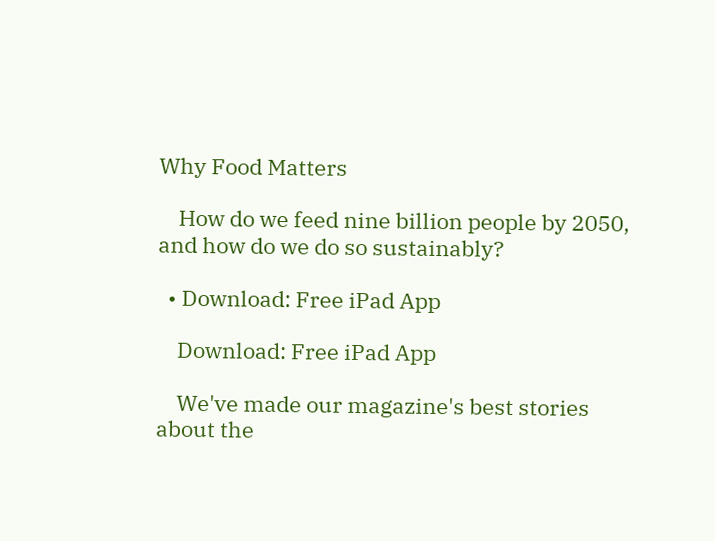Why Food Matters

    How do we feed nine billion people by 2050, and how do we do so sustainably?

  • Download: Free iPad App

    Download: Free iPad App

    We've made our magazine's best stories about the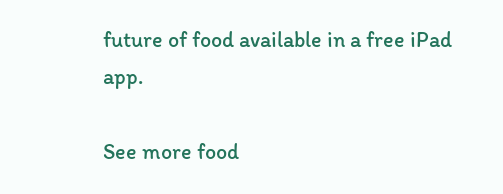future of food available in a free iPad app.

See more food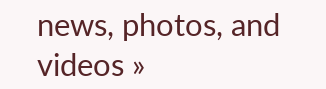news, photos, and videos »